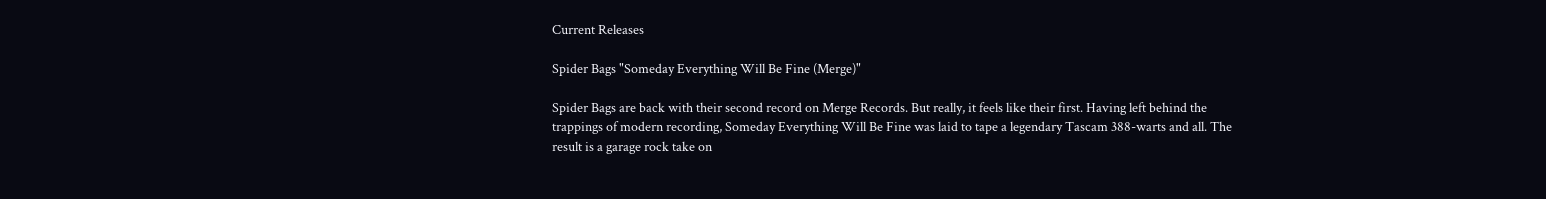Current Releases

Spider Bags "Someday Everything Will Be Fine (Merge)"

Spider Bags are back with their second record on Merge Records. But really, it feels like their first. Having left behind the trappings of modern recording, Someday Everything Will Be Fine was laid to tape a legendary Tascam 388-warts and all. The result is a garage rock take on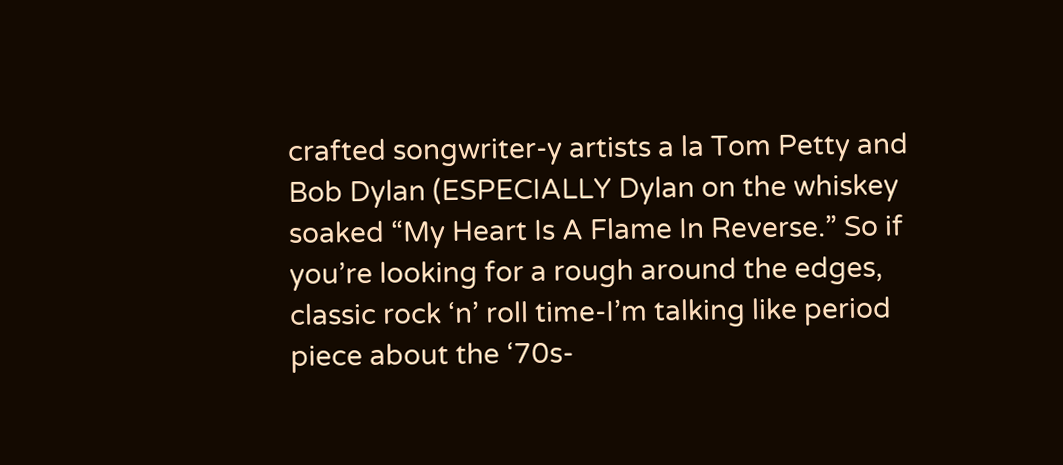crafted songwriter-y artists a la Tom Petty and Bob Dylan (ESPECIALLY Dylan on the whiskey soaked “My Heart Is A Flame In Reverse.” So if you’re looking for a rough around the edges, classic rock ‘n’ roll time-I’m talking like period piece about the ‘70s-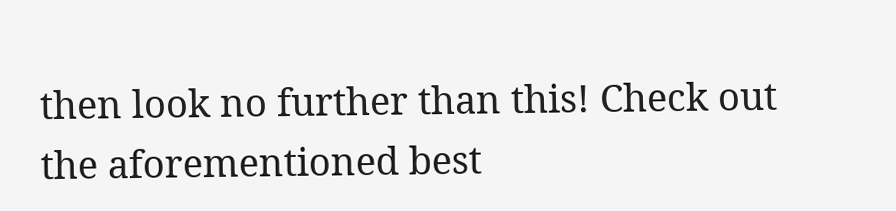then look no further than this! Check out the aforementioned best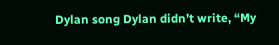Dylan song Dylan didn’t write, “My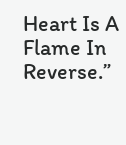Heart Is A Flame In Reverse.”